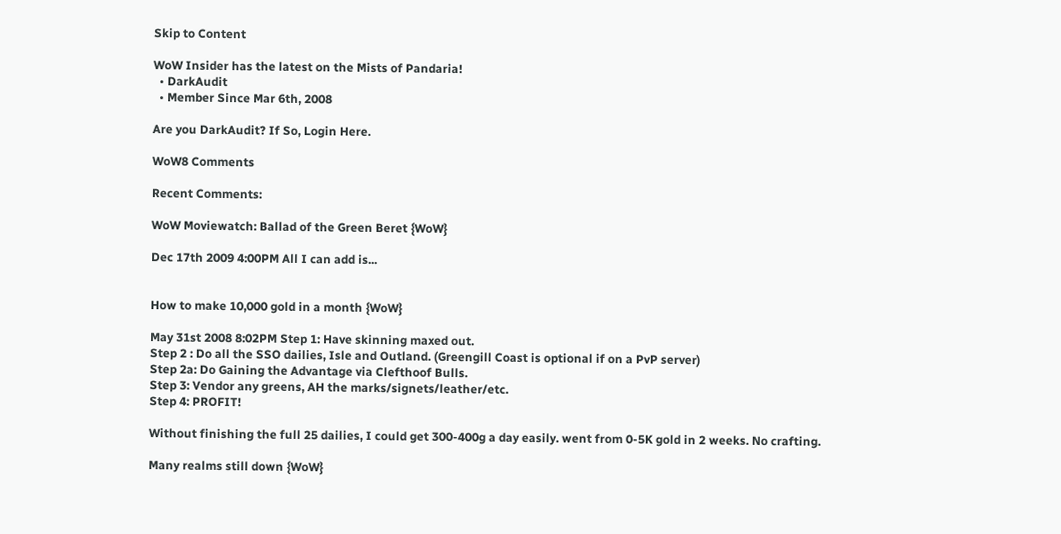Skip to Content

WoW Insider has the latest on the Mists of Pandaria!
  • DarkAudit
  • Member Since Mar 6th, 2008

Are you DarkAudit? If So, Login Here.

WoW8 Comments

Recent Comments:

WoW Moviewatch: Ballad of the Green Beret {WoW}

Dec 17th 2009 4:00PM All I can add is...


How to make 10,000 gold in a month {WoW}

May 31st 2008 8:02PM Step 1: Have skinning maxed out.
Step 2 : Do all the SSO dailies, Isle and Outland. (Greengill Coast is optional if on a PvP server)
Step 2a: Do Gaining the Advantage via Clefthoof Bulls.
Step 3: Vendor any greens, AH the marks/signets/leather/etc.
Step 4: PROFIT!

Without finishing the full 25 dailies, I could get 300-400g a day easily. went from 0-5K gold in 2 weeks. No crafting.

Many realms still down {WoW}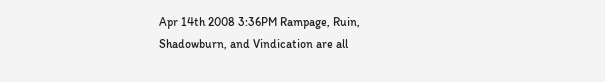Apr 14th 2008 3:36PM Rampage, Ruin, Shadowburn, and Vindication are all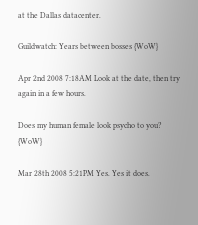at the Dallas datacenter.

Guildwatch: Years between bosses {WoW}

Apr 2nd 2008 7:18AM Look at the date, then try again in a few hours.

Does my human female look psycho to you? {WoW}

Mar 28th 2008 5:21PM Yes. Yes it does.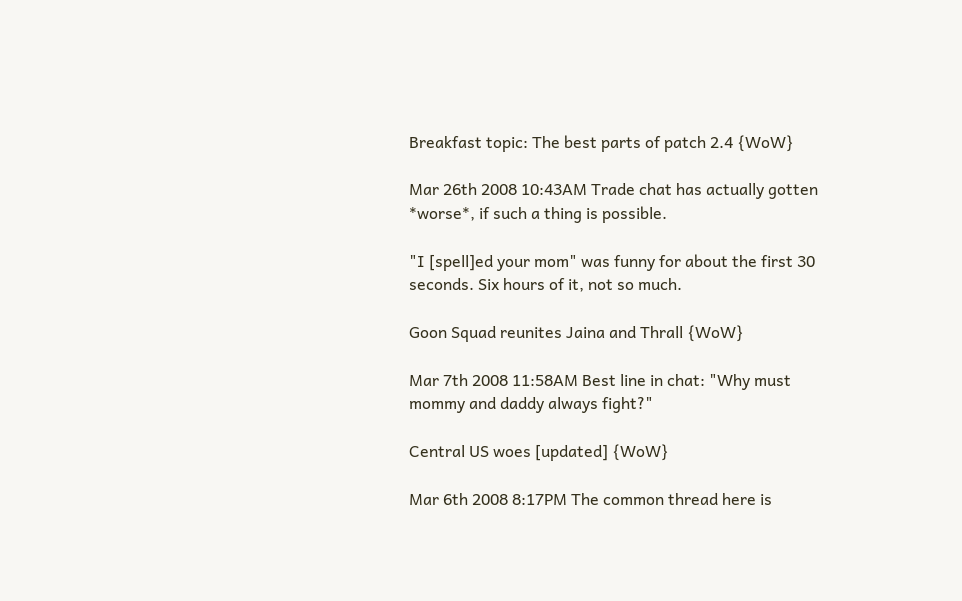Breakfast topic: The best parts of patch 2.4 {WoW}

Mar 26th 2008 10:43AM Trade chat has actually gotten *worse*, if such a thing is possible.

"I [spell]ed your mom" was funny for about the first 30 seconds. Six hours of it, not so much.

Goon Squad reunites Jaina and Thrall {WoW}

Mar 7th 2008 11:58AM Best line in chat: "Why must mommy and daddy always fight?"

Central US woes [updated] {WoW}

Mar 6th 2008 8:17PM The common thread here is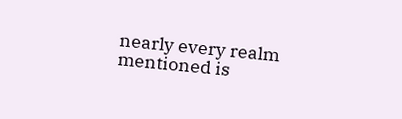nearly every realm mentioned is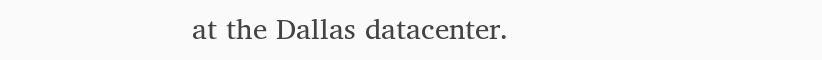at the Dallas datacenter.